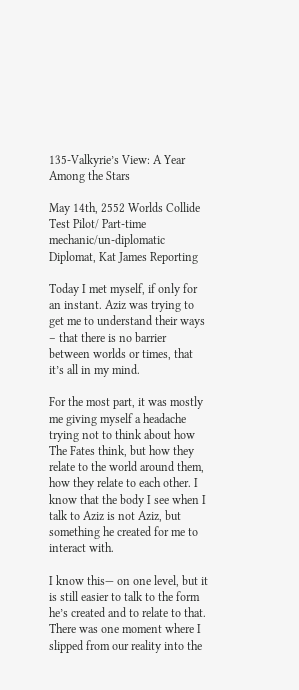135-Valkyrie’s View: A Year Among the Stars

May 14th, 2552 Worlds Collide
Test Pilot/ Part-time mechanic/un-diplomatic Diplomat, Kat James Reporting

Today I met myself, if only for an instant. Aziz was trying to get me to understand their ways – that there is no barrier between worlds or times, that it’s all in my mind.

For the most part, it was mostly me giving myself a headache trying not to think about how The Fates think, but how they relate to the world around them, how they relate to each other. I know that the body I see when I talk to Aziz is not Aziz, but something he created for me to interact with.

I know this— on one level, but it is still easier to talk to the form he’s created and to relate to that. There was one moment where I slipped from our reality into the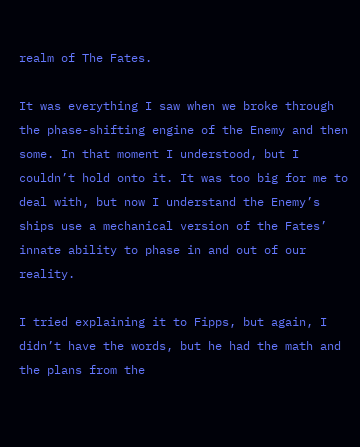realm of The Fates.

It was everything I saw when we broke through the phase-shifting engine of the Enemy and then some. In that moment I understood, but I couldn’t hold onto it. It was too big for me to deal with, but now I understand the Enemy’s ships use a mechanical version of the Fates’ innate ability to phase in and out of our reality.

I tried explaining it to Fipps, but again, I didn’t have the words, but he had the math and the plans from the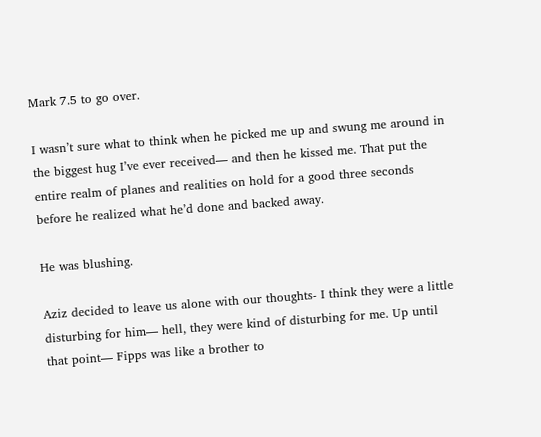Mark 7.5 to go over.

I wasn’t sure what to think when he picked me up and swung me around in the biggest hug I’ve ever received— and then he kissed me. That put the entire realm of planes and realities on hold for a good three seconds before he realized what he’d done and backed away.

He was blushing.

Aziz decided to leave us alone with our thoughts- I think they were a little disturbing for him— hell, they were kind of disturbing for me. Up until that point— Fipps was like a brother to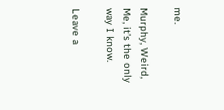me.

Murphy, Weird, Me, it’s the only way I know.

Leave a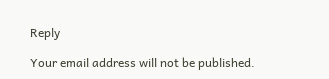Reply

Your email address will not be published.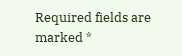Required fields are marked *